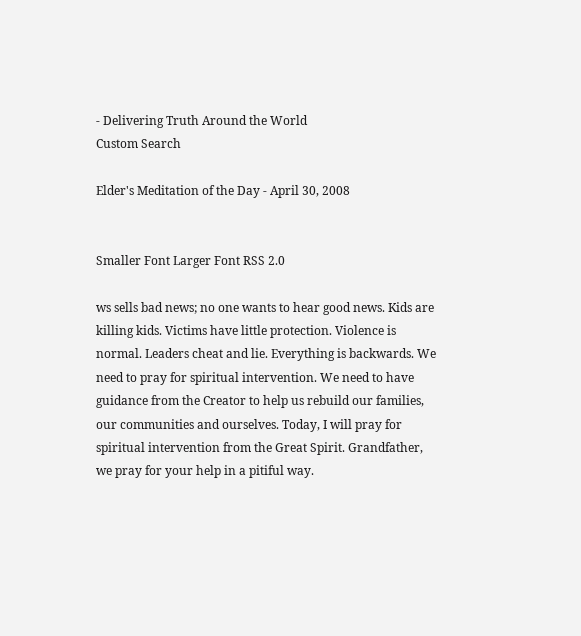- Delivering Truth Around the World
Custom Search

Elder's Meditation of the Day - April 30, 2008


Smaller Font Larger Font RSS 2.0

ws sells bad news; no one wants to hear good news. Kids are killing kids. Victims have little protection. Violence is normal. Leaders cheat and lie. Everything is backwards. We need to pray for spiritual intervention. We need to have guidance from the Creator to help us rebuild our families, our communities and ourselves. Today, I will pray for spiritual intervention from the Great Spirit. Grandfather, we pray for your help in a pitiful way.